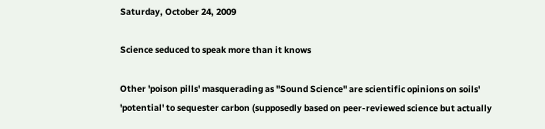Saturday, October 24, 2009

Science seduced to speak more than it knows

Other 'poison pills' masquerading as "Sound Science" are scientific opinions on soils' 'potential' to sequester carbon (supposedly based on peer-reviewed science but actually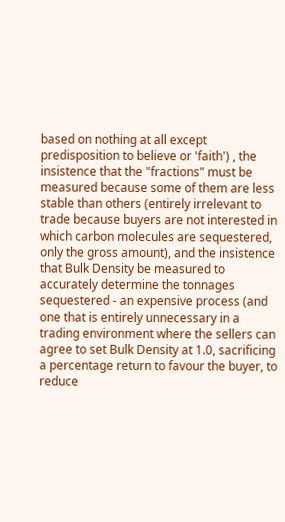based on nothing at all except predisposition to believe or 'faith') , the insistence that the "fractions" must be measured because some of them are less stable than others (entirely irrelevant to trade because buyers are not interested in which carbon molecules are sequestered, only the gross amount), and the insistence that Bulk Density be measured to accurately determine the tonnages sequestered - an expensive process (and one that is entirely unnecessary in a trading environment where the sellers can agree to set Bulk Density at 1.0, sacrificing a percentage return to favour the buyer, to reduce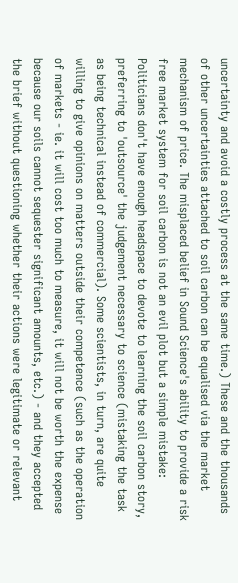uncertainty and avoid a costly process at the same time.) These and the thousands of other uncertainties attached to soil carbon can be equalised via the market mechanism of price. The misplaced belief in Sound Science's ability to provide a risk free market system for soil carbon is not an evil plot but a simple mistake: Politicians don't have enough headspace to devote to learning the soil carbon story, preferring to 'outsource' the judgement necessary to science (mistaking the task as being technical instead of commercial). Some scientists, in turn, are quite willing to give opinions on matters outside their competence (such as the operation of markets - ie. it will cost too much to measure, it will not be worth the expense because our soils cannot sequester significant amounts, etc.) - and they accepted the brief without questioning whether their actions were legitimate or relevant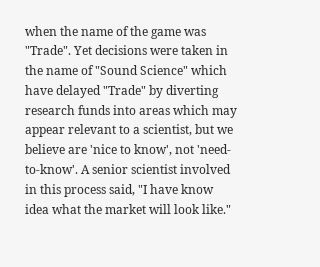when the name of the game was "Trade". Yet decisions were taken in the name of "Sound Science" which have delayed "Trade" by diverting research funds into areas which may appear relevant to a scientist, but we believe are 'nice to know', not 'need-to-know'. A senior scientist involved in this process said, "I have know idea what the market will look like."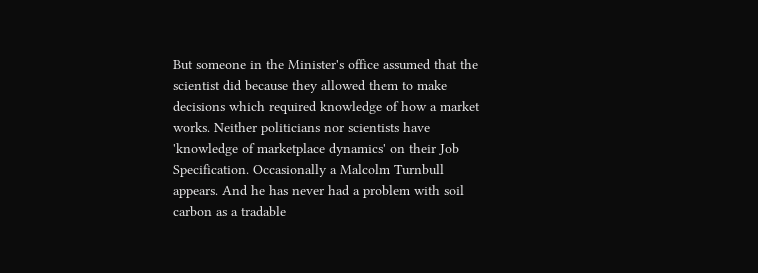But someone in the Minister's office assumed that the scientist did because they allowed them to make decisions which required knowledge of how a market works. Neither politicians nor scientists have 'knowledge of marketplace dynamics' on their Job Specification. Occasionally a Malcolm Turnbull appears. And he has never had a problem with soil carbon as a tradable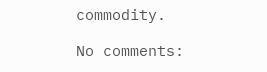commodity.

No comments: